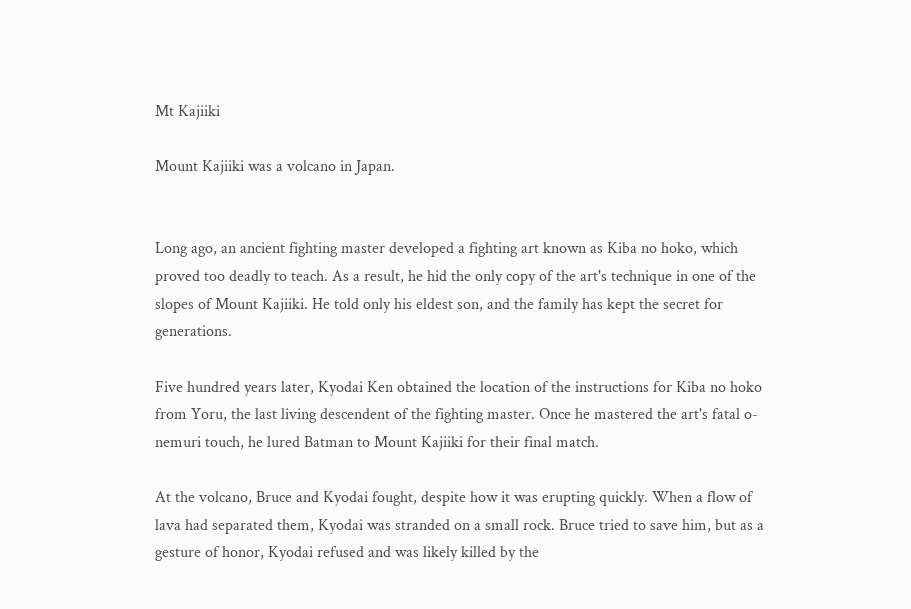Mt Kajiiki

Mount Kajiiki was a volcano in Japan.


Long ago, an ancient fighting master developed a fighting art known as Kiba no hoko, which proved too deadly to teach. As a result, he hid the only copy of the art's technique in one of the slopes of Mount Kajiiki. He told only his eldest son, and the family has kept the secret for generations.

Five hundred years later, Kyodai Ken obtained the location of the instructions for Kiba no hoko from Yoru, the last living descendent of the fighting master. Once he mastered the art's fatal o-nemuri touch, he lured Batman to Mount Kajiiki for their final match.

At the volcano, Bruce and Kyodai fought, despite how it was erupting quickly. When a flow of lava had separated them, Kyodai was stranded on a small rock. Bruce tried to save him, but as a gesture of honor, Kyodai refused and was likely killed by the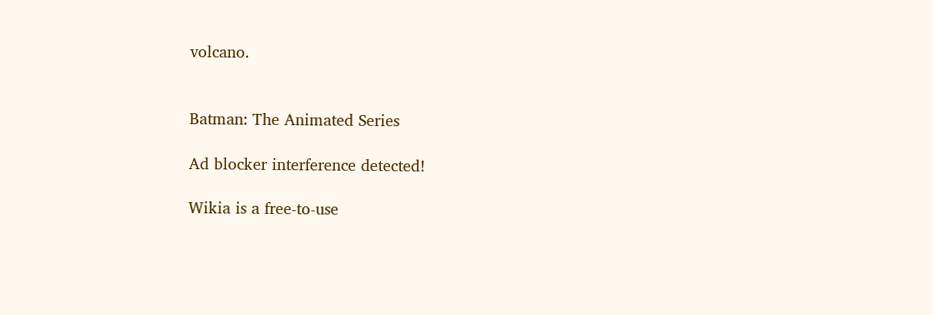volcano.


Batman: The Animated Series

Ad blocker interference detected!

Wikia is a free-to-use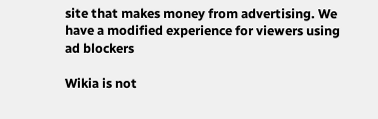site that makes money from advertising. We have a modified experience for viewers using ad blockers

Wikia is not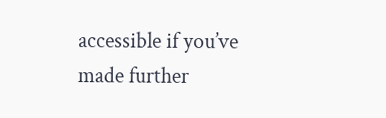accessible if you’ve made further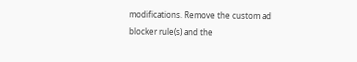modifications. Remove the custom ad blocker rule(s) and the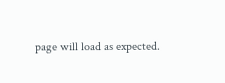page will load as expected.